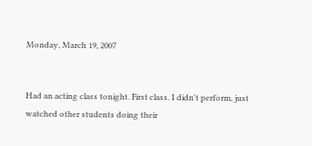Monday, March 19, 2007


Had an acting class tonight. First class. I didn't perform, just watched other students doing their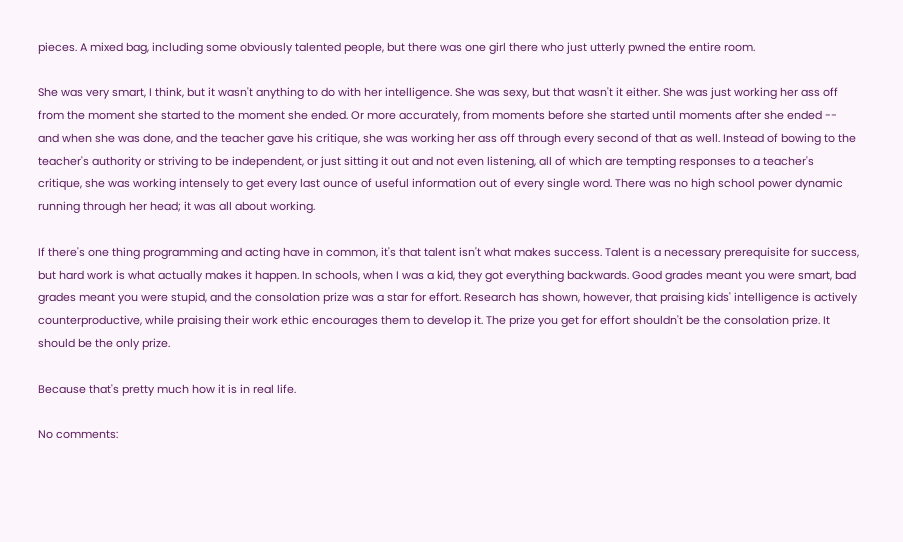pieces. A mixed bag, including some obviously talented people, but there was one girl there who just utterly pwned the entire room.

She was very smart, I think, but it wasn't anything to do with her intelligence. She was sexy, but that wasn't it either. She was just working her ass off from the moment she started to the moment she ended. Or more accurately, from moments before she started until moments after she ended -- and when she was done, and the teacher gave his critique, she was working her ass off through every second of that as well. Instead of bowing to the teacher's authority or striving to be independent, or just sitting it out and not even listening, all of which are tempting responses to a teacher's critique, she was working intensely to get every last ounce of useful information out of every single word. There was no high school power dynamic running through her head; it was all about working.

If there's one thing programming and acting have in common, it's that talent isn't what makes success. Talent is a necessary prerequisite for success, but hard work is what actually makes it happen. In schools, when I was a kid, they got everything backwards. Good grades meant you were smart, bad grades meant you were stupid, and the consolation prize was a star for effort. Research has shown, however, that praising kids' intelligence is actively counterproductive, while praising their work ethic encourages them to develop it. The prize you get for effort shouldn't be the consolation prize. It should be the only prize.

Because that's pretty much how it is in real life.

No comments: